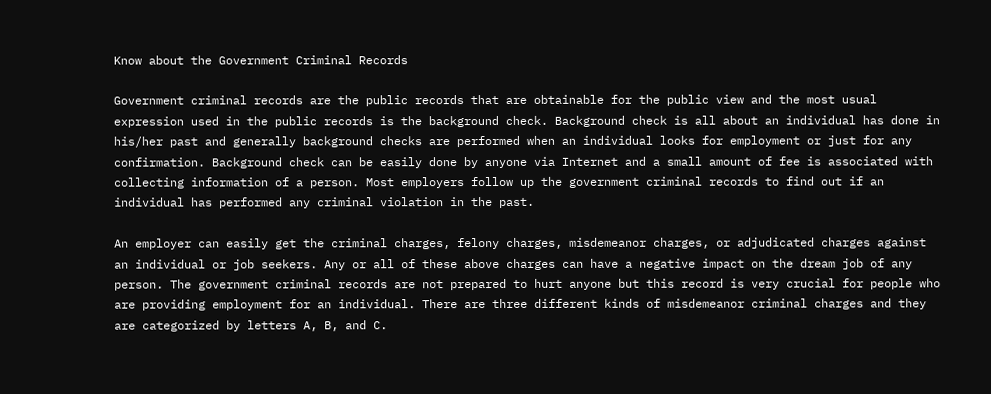Know about the Government Criminal Records

Government criminal records are the public records that are obtainable for the public view and the most usual expression used in the public records is the background check. Background check is all about an individual has done in his/her past and generally background checks are performed when an individual looks for employment or just for any confirmation. Background check can be easily done by anyone via Internet and a small amount of fee is associated with collecting information of a person. Most employers follow up the government criminal records to find out if an individual has performed any criminal violation in the past.

An employer can easily get the criminal charges, felony charges, misdemeanor charges, or adjudicated charges against an individual or job seekers. Any or all of these above charges can have a negative impact on the dream job of any person. The government criminal records are not prepared to hurt anyone but this record is very crucial for people who are providing employment for an individual. There are three different kinds of misdemeanor criminal charges and they are categorized by letters A, B, and C.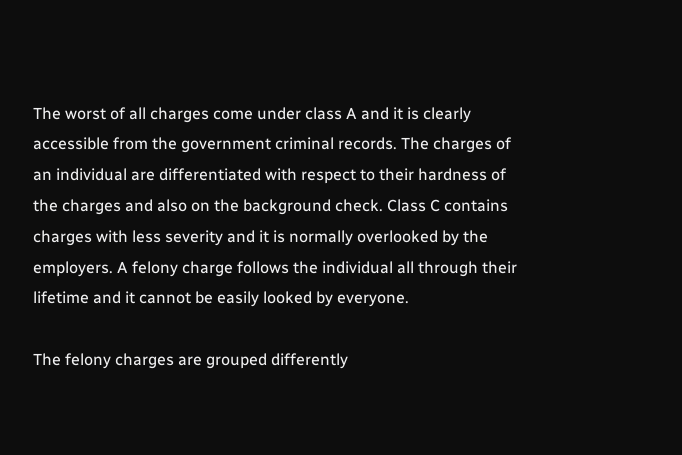The worst of all charges come under class A and it is clearly accessible from the government criminal records. The charges of an individual are differentiated with respect to their hardness of the charges and also on the background check. Class C contains charges with less severity and it is normally overlooked by the employers. A felony charge follows the individual all through their lifetime and it cannot be easily looked by everyone.

The felony charges are grouped differently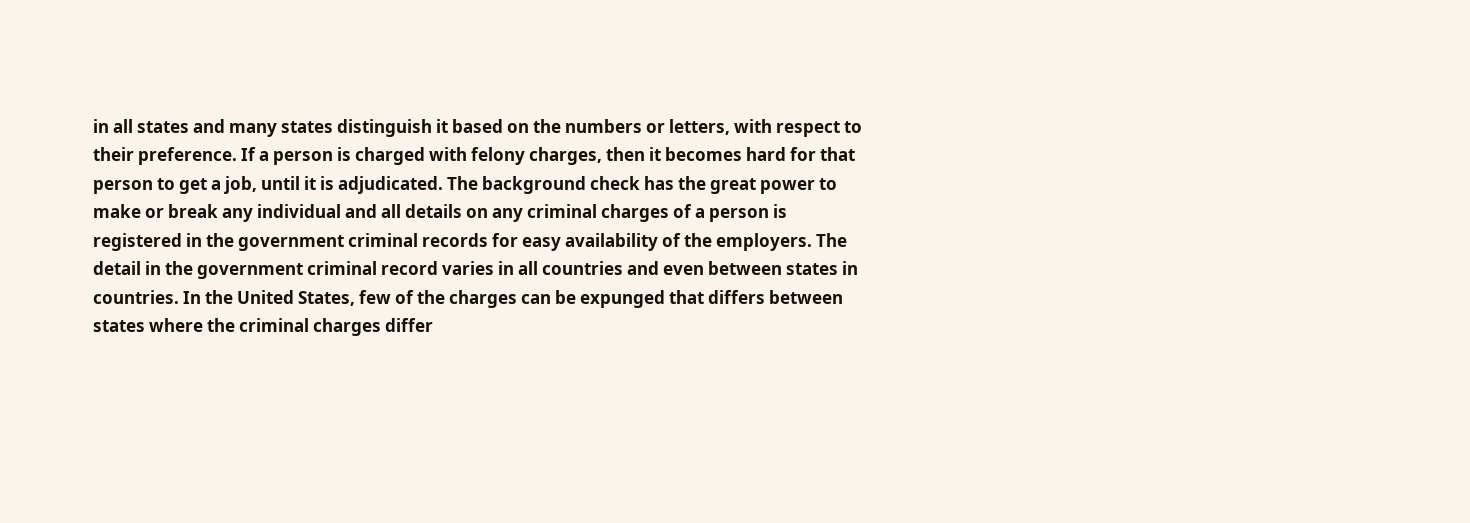in all states and many states distinguish it based on the numbers or letters, with respect to their preference. If a person is charged with felony charges, then it becomes hard for that person to get a job, until it is adjudicated. The background check has the great power to make or break any individual and all details on any criminal charges of a person is registered in the government criminal records for easy availability of the employers. The detail in the government criminal record varies in all countries and even between states in countries. In the United States, few of the charges can be expunged that differs between states where the criminal charges differ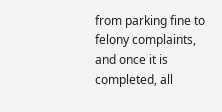from parking fine to felony complaints, and once it is completed, all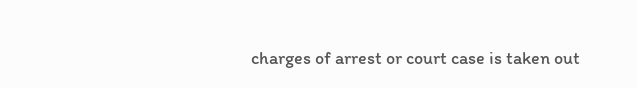charges of arrest or court case is taken out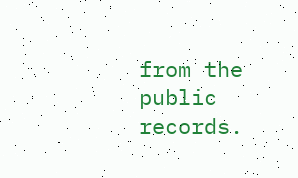from the public records.